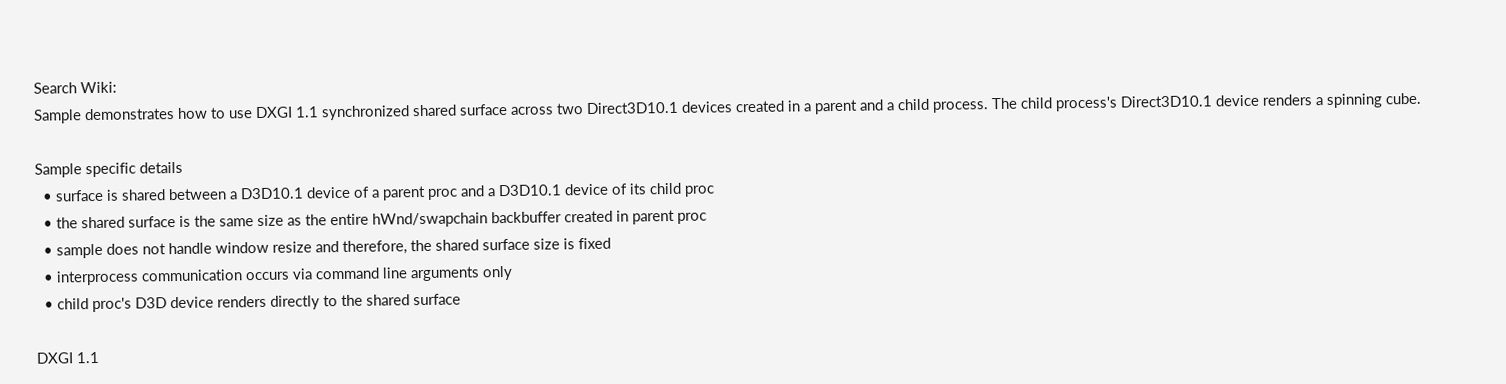Search Wiki:
Sample demonstrates how to use DXGI 1.1 synchronized shared surface across two Direct3D10.1 devices created in a parent and a child process. The child process's Direct3D10.1 device renders a spinning cube.

Sample specific details
  • surface is shared between a D3D10.1 device of a parent proc and a D3D10.1 device of its child proc
  • the shared surface is the same size as the entire hWnd/swapchain backbuffer created in parent proc
  • sample does not handle window resize and therefore, the shared surface size is fixed
  • interprocess communication occurs via command line arguments only
  • child proc's D3D device renders directly to the shared surface

DXGI 1.1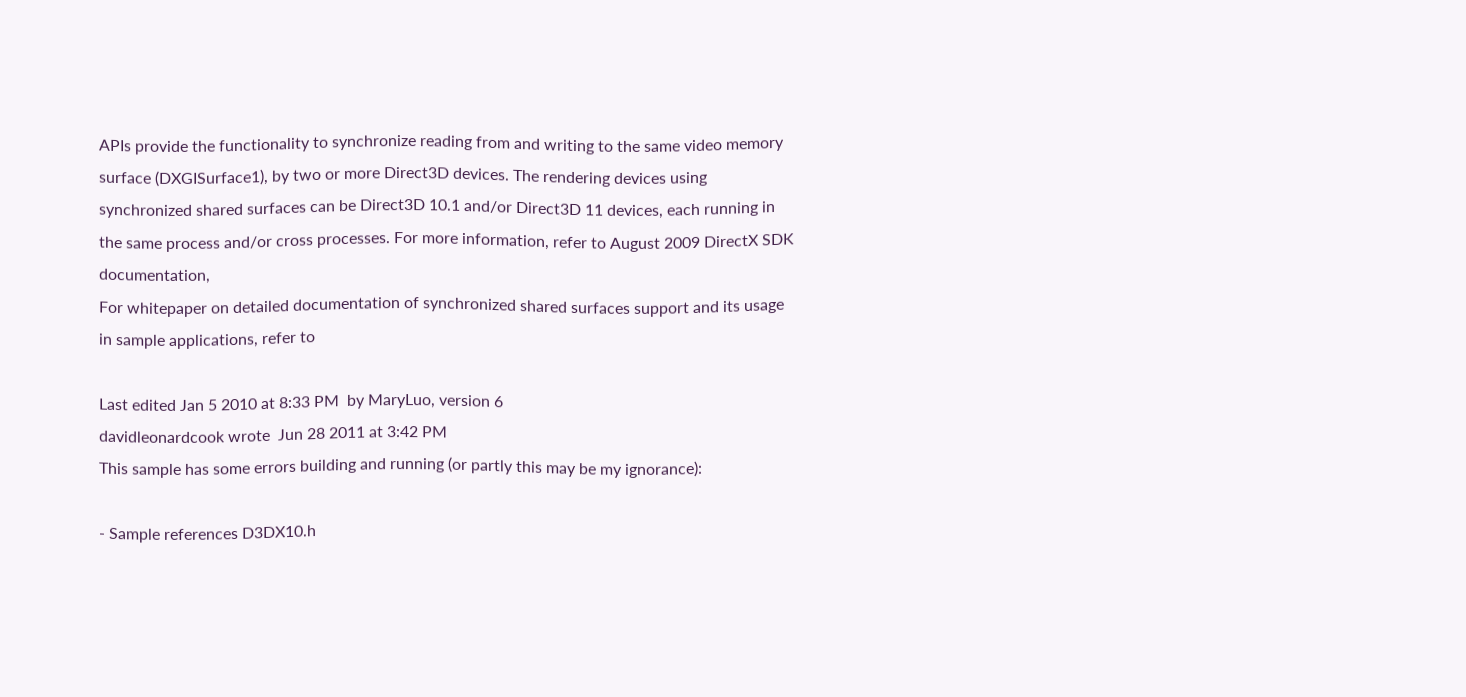APIs provide the functionality to synchronize reading from and writing to the same video memory surface (DXGISurface1), by two or more Direct3D devices. The rendering devices using synchronized shared surfaces can be Direct3D 10.1 and/or Direct3D 11 devices, each running in the same process and/or cross processes. For more information, refer to August 2009 DirectX SDK documentation,
For whitepaper on detailed documentation of synchronized shared surfaces support and its usage in sample applications, refer to

Last edited Jan 5 2010 at 8:33 PM  by MaryLuo, version 6
davidleonardcook wrote  Jun 28 2011 at 3:42 PM
This sample has some errors building and running (or partly this may be my ignorance):

- Sample references D3DX10.h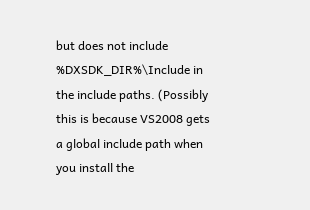but does not include %DXSDK_DIR%\Include in the include paths. (Possibly this is because VS2008 gets a global include path when you install the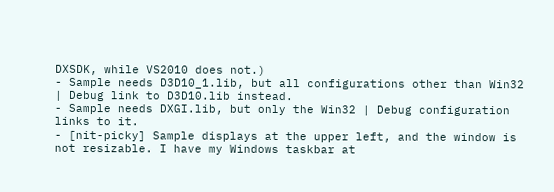DXSDK, while VS2010 does not.)
- Sample needs D3D10_1.lib, but all configurations other than Win32 | Debug link to D3D10.lib instead.
- Sample needs DXGI.lib, but only the Win32 | Debug configuration links to it.
- [nit-picky] Sample displays at the upper left, and the window is not resizable. I have my Windows taskbar at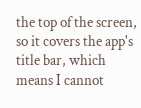the top of the screen, so it covers the app's title bar, which means I cannot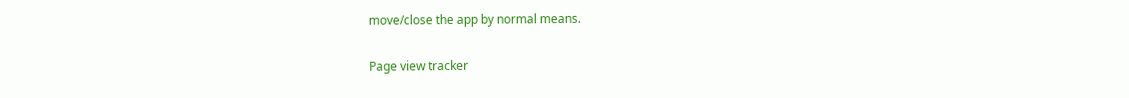move/close the app by normal means.

Page view tracker